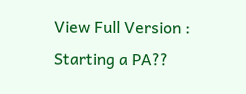View Full Version : Starting a PA??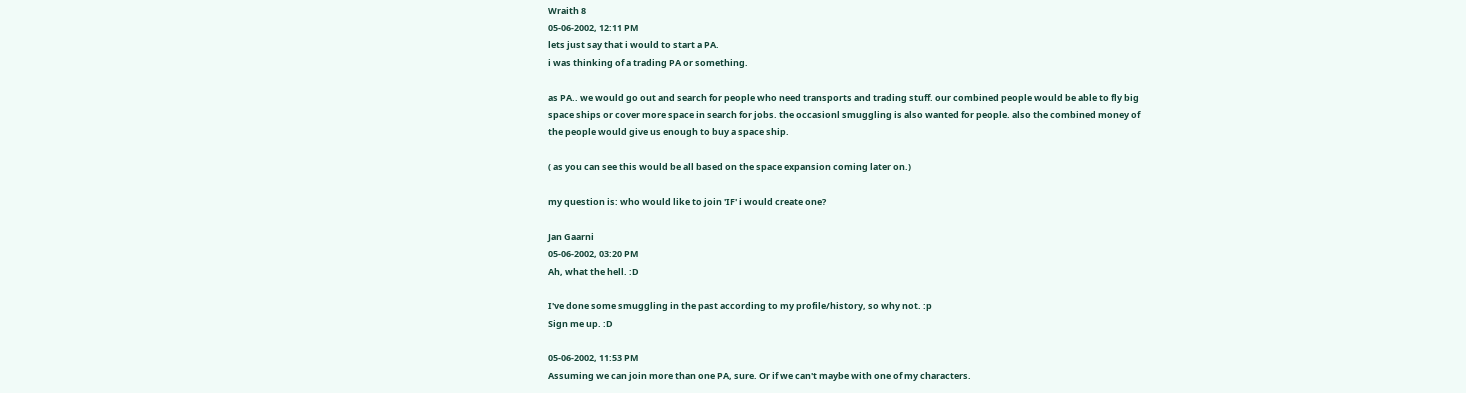Wraith 8
05-06-2002, 12:11 PM
lets just say that i would to start a PA.
i was thinking of a trading PA or something.

as PA.. we would go out and search for people who need transports and trading stuff. our combined people would be able to fly big space ships or cover more space in search for jobs. the occasionl smuggling is also wanted for people. also the combined money of the people would give us enough to buy a space ship.

( as you can see this would be all based on the space expansion coming later on.)

my question is: who would like to join 'IF' i would create one?

Jan Gaarni
05-06-2002, 03:20 PM
Ah, what the hell. :D

I've done some smuggling in the past according to my profile/history, so why not. :p
Sign me up. :D

05-06-2002, 11:53 PM
Assuming we can join more than one PA, sure. Or if we can't maybe with one of my characters.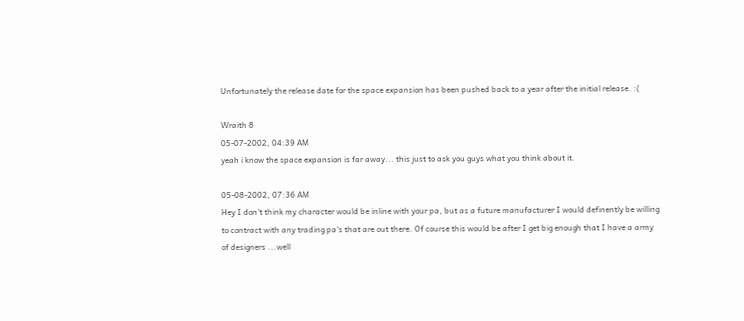Unfortunately the release date for the space expansion has been pushed back to a year after the initial release. :(

Wraith 8
05-07-2002, 04:39 AM
yeah i know the space expansion is far away... this just to ask you guys what you think about it.

05-08-2002, 07:36 AM
Hey I don't think my character would be inline with your pa, but as a future manufacturer I would definently be willing to contract with any trading pa's that are out there. Of course this would be after I get big enough that I have a army of designers ...well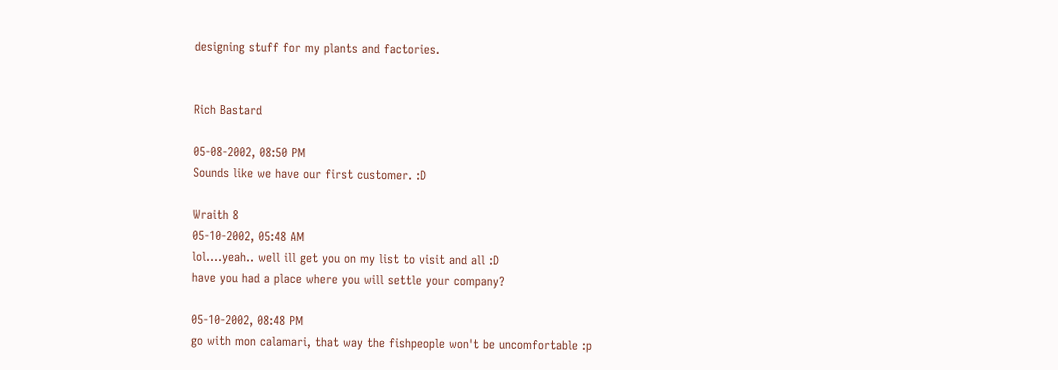designing stuff for my plants and factories.


Rich Bastard

05-08-2002, 08:50 PM
Sounds like we have our first customer. :D

Wraith 8
05-10-2002, 05:48 AM
lol....yeah.. well ill get you on my list to visit and all :D
have you had a place where you will settle your company?

05-10-2002, 08:48 PM
go with mon calamari, that way the fishpeople won't be uncomfortable :p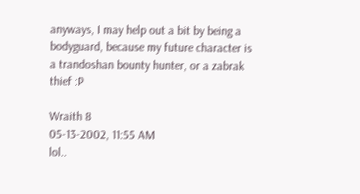anyways, I may help out a bit by being a bodyguard, because my future character is a trandoshan bounty hunter, or a zabrak thief :P

Wraith 8
05-13-2002, 11:55 AM
lol..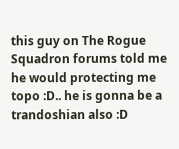this guy on The Rogue Squadron forums told me he would protecting me topo :D.. he is gonna be a trandoshian also :D